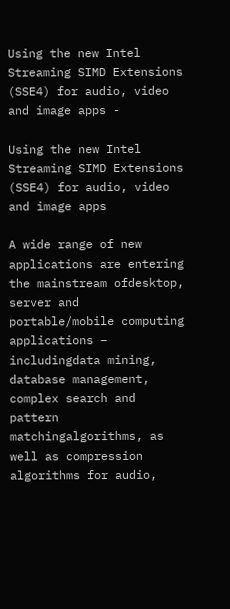Using the new Intel Streaming SIMD Extensions (SSE4) for audio, video and image apps -

Using the new Intel Streaming SIMD Extensions (SSE4) for audio, video and image apps

A wide range of new applications are entering the mainstream ofdesktop, server and portable/mobile computing applications – includingdata mining, database management, complex search and pattern matchingalgorithms, as well as compression algorithms for audio,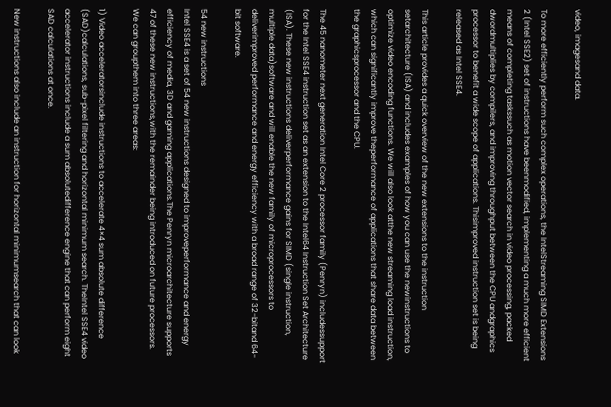video, imagesand data.

To more efficiently perform such complex operations, the IntelStreaming SIMD Extensions 2 (Intel SSE2) set of instructions have beenmodified, implementing a much more efficient means of completing taskssuch as motion vector search in video processing, packed dwordmultiplies by compilers, and improving throughput between the CPU andgraphics processor to benefit a wide scope of applications. Thisimproved instruction set is being released as Intel SSE4.

This article provides a quick overview of the new extensions to the instruction setarchitecture (ISA) and includes examples of how you can use the newinstructions to optimize video encoding functions. We will also look atthe new streaming load instruction, which can significantly improve theperformance of applications that share data between the graphicsprocessor and the CPU.

The 45 nanometer next generation Intel Core 2 processor family (Penryn) includessupport for the Intel SSE4 instruction set as an extension to the Intel64 Instruction Set Architecture (ISA). These new instructions deliverperformance gains for SIMD (single instruction, multiple data)software and will enable the new family of microprocessors to deliverimproved performance and energy efficiency with a broad range of 32-bitand 64-bit software.

54 new instructions
Intel SSE4 is a set of 54 new instructions designed to improveperformance and energy efficiency of media, 3D and gaming applications.The Penryn microarchitecture supports 47 of these new instructions,with the remainder being introduced on future processors. We can groupthem into three areas:

1) Video acceleratorsinclude instructions to accelerate 4×4 sum absolute difference (SAD)calculations, sub-pixel filtering and horizontal minimum search. TheIntel SSE4 video accelerator instructions include a sum absolutedifference engine that can perform eight SAD calculations at once.

New instructions also include an instruction for horizontal minimumsearch that can look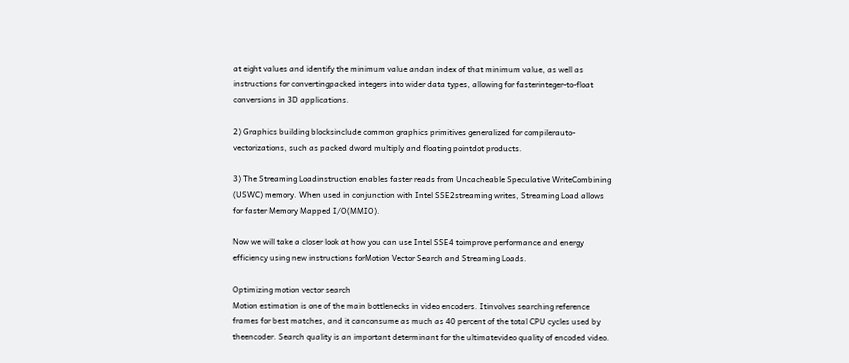at eight values and identify the minimum value andan index of that minimum value, as well as instructions for convertingpacked integers into wider data types, allowing for fasterinteger-to-float conversions in 3D applications.

2) Graphics building blocksinclude common graphics primitives generalized for compilerauto-vectorizations, such as packed dword multiply and floating pointdot products.

3) The Streaming Loadinstruction enables faster reads from Uncacheable Speculative WriteCombining (USWC) memory. When used in conjunction with Intel SSE2streaming writes, Streaming Load allows for faster Memory Mapped I/O(MMIO).

Now we will take a closer look at how you can use Intel SSE4 toimprove performance and energy efficiency using new instructions forMotion Vector Search and Streaming Loads.

Optimizing motion vector search
Motion estimation is one of the main bottlenecks in video encoders. Itinvolves searching reference frames for best matches, and it canconsume as much as 40 percent of the total CPU cycles used by theencoder. Search quality is an important determinant for the ultimatevideo quality of encoded video.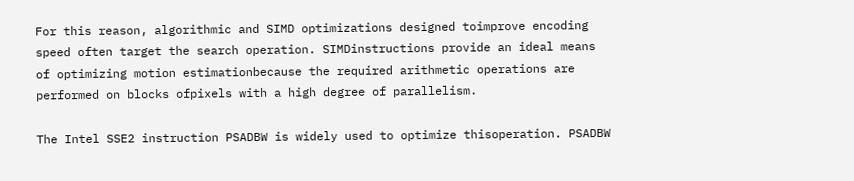For this reason, algorithmic and SIMD optimizations designed toimprove encoding speed often target the search operation. SIMDinstructions provide an ideal means of optimizing motion estimationbecause the required arithmetic operations are performed on blocks ofpixels with a high degree of parallelism.

The Intel SSE2 instruction PSADBW is widely used to optimize thisoperation. PSADBW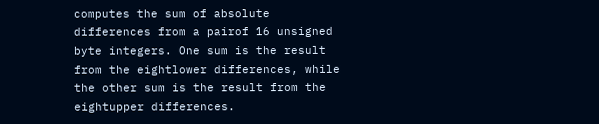computes the sum of absolute differences from a pairof 16 unsigned byte integers. One sum is the result from the eightlower differences, while the other sum is the result from the eightupper differences.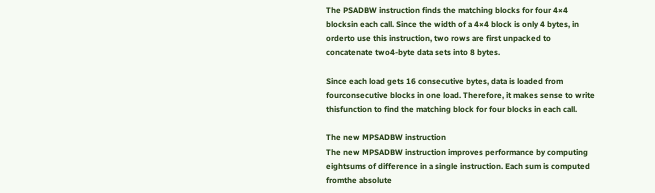The PSADBW instruction finds the matching blocks for four 4×4 blocksin each call. Since the width of a 4×4 block is only 4 bytes, in orderto use this instruction, two rows are first unpacked to concatenate two4-byte data sets into 8 bytes.

Since each load gets 16 consecutive bytes, data is loaded from fourconsecutive blocks in one load. Therefore, it makes sense to write thisfunction to find the matching block for four blocks in each call.

The new MPSADBW instruction
The new MPSADBW instruction improves performance by computing eightsums of difference in a single instruction. Each sum is computed fromthe absolute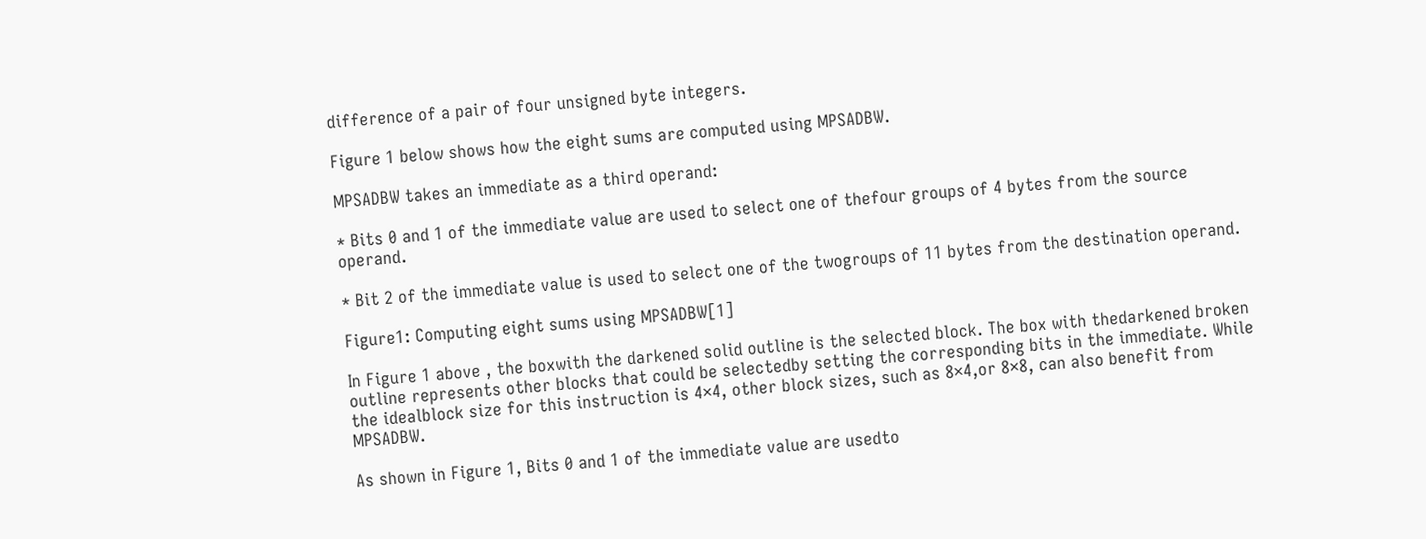difference of a pair of four unsigned byte integers.

Figure 1 below shows how the eight sums are computed using MPSADBW.

MPSADBW takes an immediate as a third operand:

* Bits 0 and 1 of the immediate value are used to select one of thefour groups of 4 bytes from the source operand.

* Bit 2 of the immediate value is used to select one of the twogroups of 11 bytes from the destination operand.

Figure1: Computing eight sums using MPSADBW[1]

In Figure 1 above , the boxwith the darkened solid outline is the selected block. The box with thedarkened broken outline represents other blocks that could be selectedby setting the corresponding bits in the immediate. While the idealblock size for this instruction is 4×4, other block sizes, such as 8×4,or 8×8, can also benefit from MPSADBW.

As shown in Figure 1, Bits 0 and 1 of the immediate value are usedto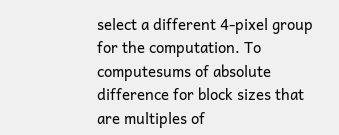select a different 4-pixel group for the computation. To computesums of absolute difference for block sizes that are multiples of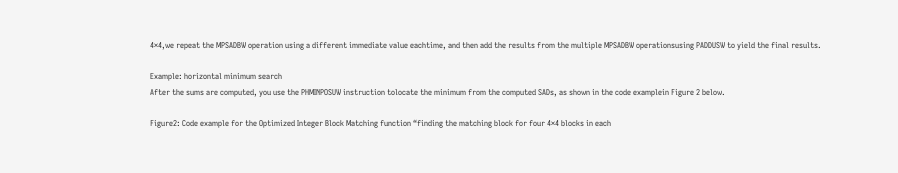4×4,we repeat the MPSADBW operation using a different immediate value eachtime, and then add the results from the multiple MPSADBW operationsusing PADDUSW to yield the final results.

Example: horizontal minimum search
After the sums are computed, you use the PHMINPOSUW instruction tolocate the minimum from the computed SADs, as shown in the code examplein Figure 2 below.

Figure2: Code example for the Optimized Integer Block Matching function “finding the matching block for four 4×4 blocks in each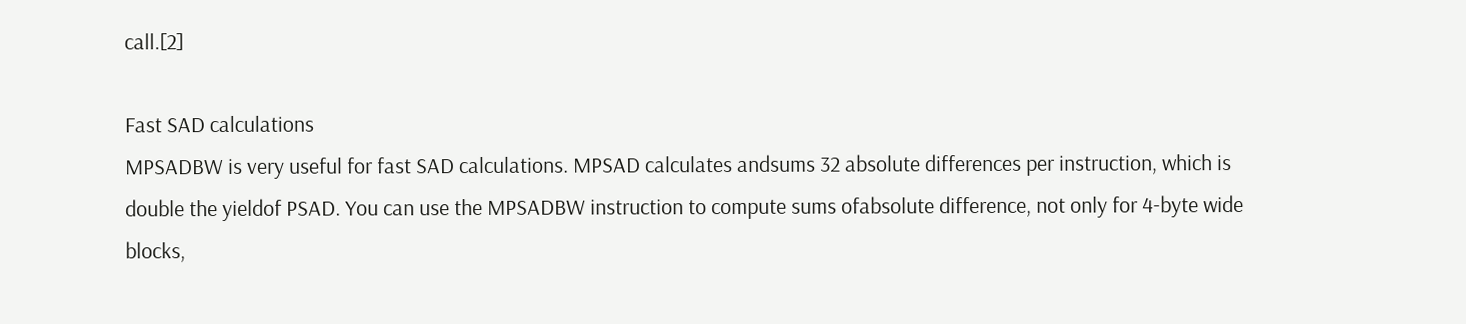call.[2]

Fast SAD calculations
MPSADBW is very useful for fast SAD calculations. MPSAD calculates andsums 32 absolute differences per instruction, which is double the yieldof PSAD. You can use the MPSADBW instruction to compute sums ofabsolute difference, not only for 4-byte wide blocks,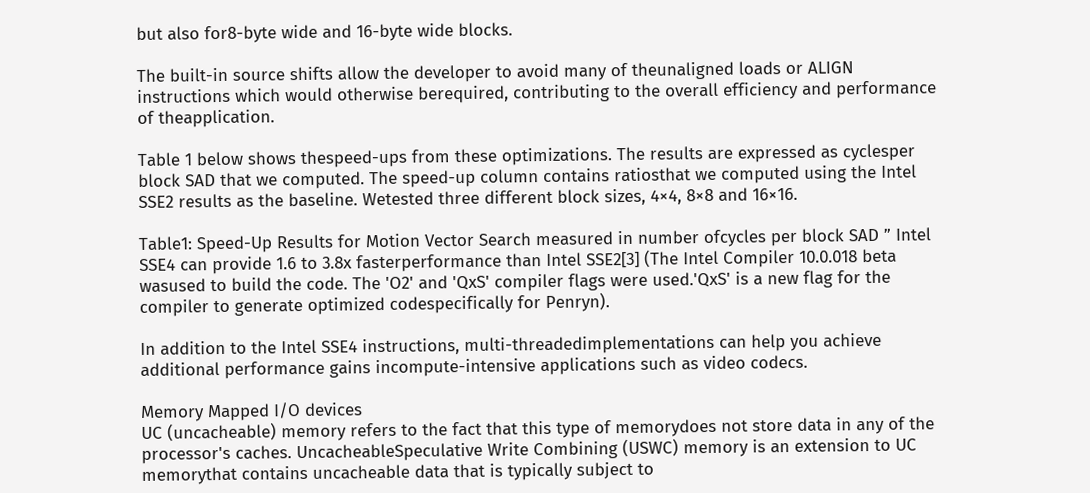but also for8-byte wide and 16-byte wide blocks.

The built-in source shifts allow the developer to avoid many of theunaligned loads or ALIGN instructions which would otherwise berequired, contributing to the overall efficiency and performance of theapplication.

Table 1 below shows thespeed-ups from these optimizations. The results are expressed as cyclesper block SAD that we computed. The speed-up column contains ratiosthat we computed using the Intel SSE2 results as the baseline. Wetested three different block sizes, 4×4, 8×8 and 16×16.

Table1: Speed-Up Results for Motion Vector Search measured in number ofcycles per block SAD ” Intel SSE4 can provide 1.6 to 3.8x fasterperformance than Intel SSE2[3] (The Intel Compiler 10.0.018 beta wasused to build the code. The 'O2' and 'QxS' compiler flags were used.'QxS' is a new flag for the compiler to generate optimized codespecifically for Penryn).

In addition to the Intel SSE4 instructions, multi-threadedimplementations can help you achieve additional performance gains incompute-intensive applications such as video codecs.

Memory Mapped I/O devices
UC (uncacheable) memory refers to the fact that this type of memorydoes not store data in any of the processor's caches. UncacheableSpeculative Write Combining (USWC) memory is an extension to UC memorythat contains uncacheable data that is typically subject to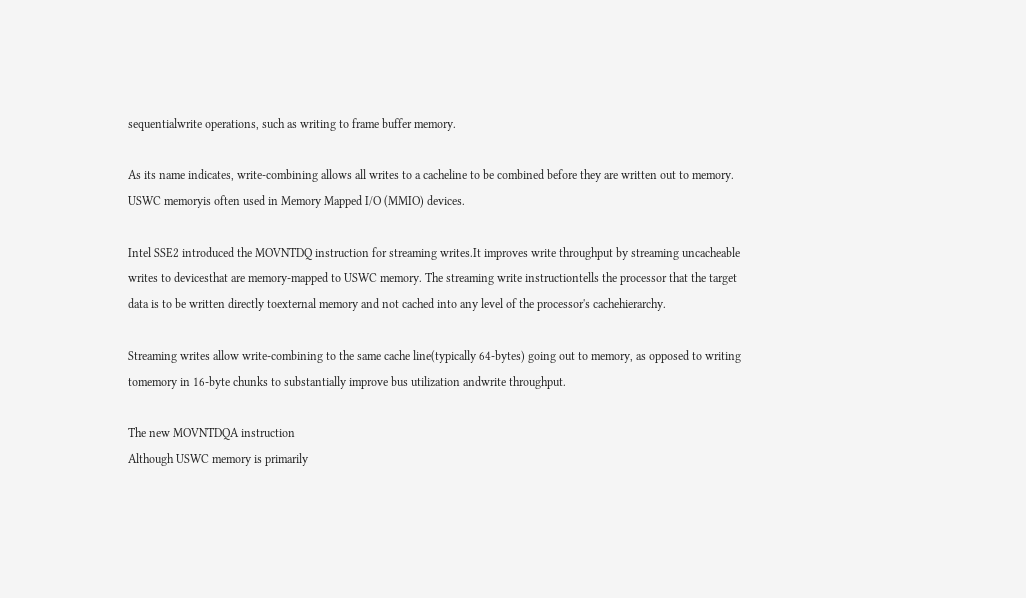sequentialwrite operations, such as writing to frame buffer memory.

As its name indicates, write-combining allows all writes to a cacheline to be combined before they are written out to memory. USWC memoryis often used in Memory Mapped I/O (MMIO) devices.

Intel SSE2 introduced the MOVNTDQ instruction for streaming writes.It improves write throughput by streaming uncacheable writes to devicesthat are memory-mapped to USWC memory. The streaming write instructiontells the processor that the target data is to be written directly toexternal memory and not cached into any level of the processor's cachehierarchy.

Streaming writes allow write-combining to the same cache line(typically 64-bytes) going out to memory, as opposed to writing tomemory in 16-byte chunks to substantially improve bus utilization andwrite throughput.

The new MOVNTDQA instruction
Although USWC memory is primarily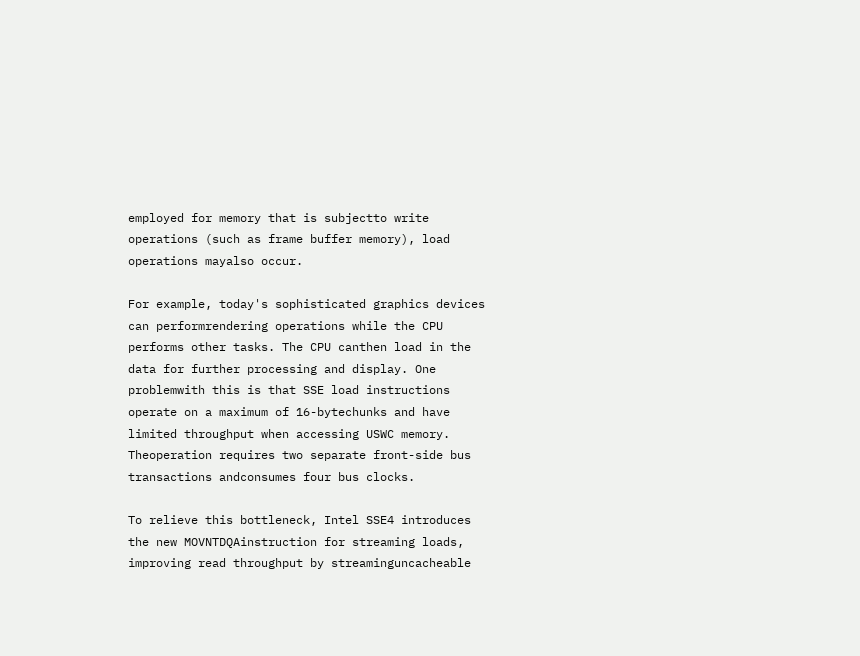employed for memory that is subjectto write operations (such as frame buffer memory), load operations mayalso occur.

For example, today's sophisticated graphics devices can performrendering operations while the CPU performs other tasks. The CPU canthen load in the data for further processing and display. One problemwith this is that SSE load instructions operate on a maximum of 16-bytechunks and have limited throughput when accessing USWC memory. Theoperation requires two separate front-side bus transactions andconsumes four bus clocks.

To relieve this bottleneck, Intel SSE4 introduces the new MOVNTDQAinstruction for streaming loads, improving read throughput by streaminguncacheable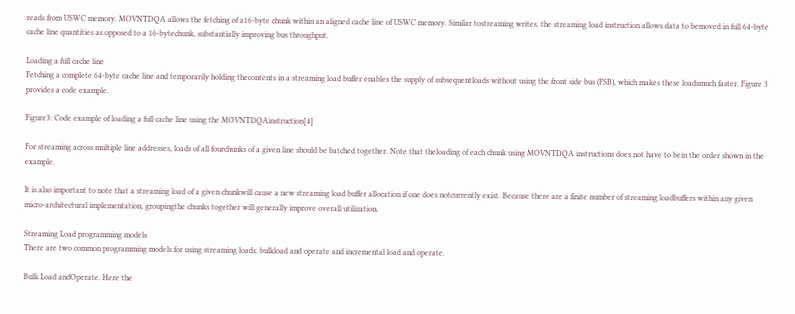reads from USWC memory. MOVNTDQA allows the fetching of a16-byte chunk within an aligned cache line of USWC memory. Similar tostreaming writes, the streaming load instruction allows data to bemoved in full 64-byte cache line quantities as opposed to a 16-bytechunk, substantially improving bus throughput.

Loading a full cache line
Fetching a complete 64-byte cache line and temporarily holding thecontents in a streaming load buffer enables the supply of subsequentloads without using the front side bus (FSB), which makes these loadsmuch faster. Figure 3 provides a code example.

Figure3: Code example of loading a full cache line using the MOVNTDQAinstruction[4]

For streaming across multiple line addresses, loads of all fourchunks of a given line should be batched together. Note that theloading of each chunk using MOVNTDQA instructions does not have to bein the order shown in the example.

It is also important to note that a streaming load of a given chunkwill cause a new streaming load buffer allocation if one does notcurrently exist. Because there are a finite number of streaming loadbuffers within any given micro-architectural implementation, groupingthe chunks together will generally improve overall utilization.

Streaming Load programming models
There are two common programming models for using streaming loads: bulkload and operate and incremental load and operate.

Bulk Load andOperate. Here the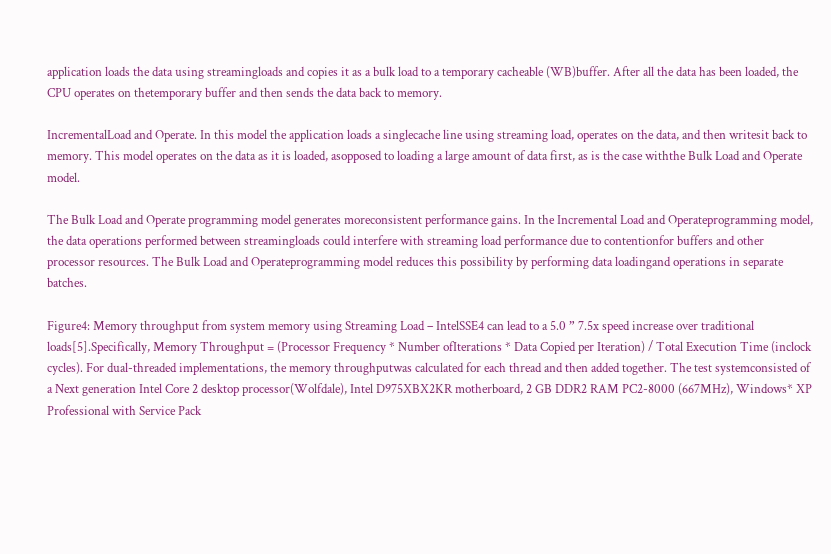application loads the data using streamingloads and copies it as a bulk load to a temporary cacheable (WB)buffer. After all the data has been loaded, the CPU operates on thetemporary buffer and then sends the data back to memory.

IncrementalLoad and Operate. In this model the application loads a singlecache line using streaming load, operates on the data, and then writesit back to memory. This model operates on the data as it is loaded, asopposed to loading a large amount of data first, as is the case withthe Bulk Load and Operate model.

The Bulk Load and Operate programming model generates moreconsistent performance gains. In the Incremental Load and Operateprogramming model, the data operations performed between streamingloads could interfere with streaming load performance due to contentionfor buffers and other processor resources. The Bulk Load and Operateprogramming model reduces this possibility by performing data loadingand operations in separate batches.

Figure4: Memory throughput from system memory using Streaming Load – IntelSSE4 can lead to a 5.0 ” 7.5x speed increase over traditional loads[5].Specifically, Memory Throughput = (Processor Frequency * Number ofIterations * Data Copied per Iteration) / Total Execution Time (inclock cycles). For dual-threaded implementations, the memory throughputwas calculated for each thread and then added together. The test systemconsisted of a Next generation Intel Core 2 desktop processor(Wolfdale), Intel D975XBX2KR motherboard, 2 GB DDR2 RAM PC2-8000 (667MHz), Windows* XP Professional with Service Pack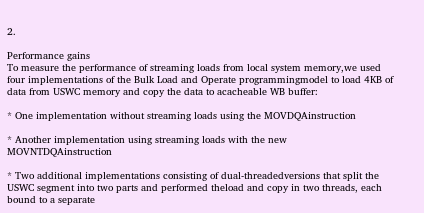2.

Performance gains
To measure the performance of streaming loads from local system memory,we used four implementations of the Bulk Load and Operate programmingmodel to load 4KB of data from USWC memory and copy the data to acacheable WB buffer:

* One implementation without streaming loads using the MOVDQAinstruction

* Another implementation using streaming loads with the new MOVNTDQAinstruction

* Two additional implementations consisting of dual-threadedversions that split the USWC segment into two parts and performed theload and copy in two threads, each bound to a separate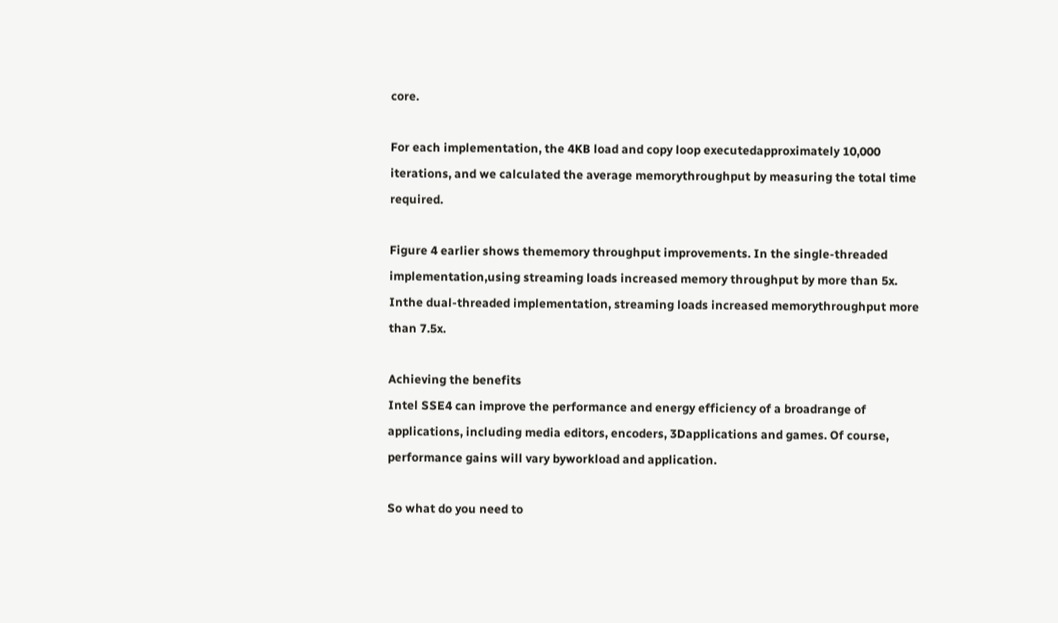core.

For each implementation, the 4KB load and copy loop executedapproximately 10,000 iterations, and we calculated the average memorythroughput by measuring the total time required.

Figure 4 earlier shows thememory throughput improvements. In the single-threaded implementation,using streaming loads increased memory throughput by more than 5x. Inthe dual-threaded implementation, streaming loads increased memorythroughput more than 7.5x.

Achieving the benefits
Intel SSE4 can improve the performance and energy efficiency of a broadrange of applications, including media editors, encoders, 3Dapplications and games. Of course, performance gains will vary byworkload and application.

So what do you need to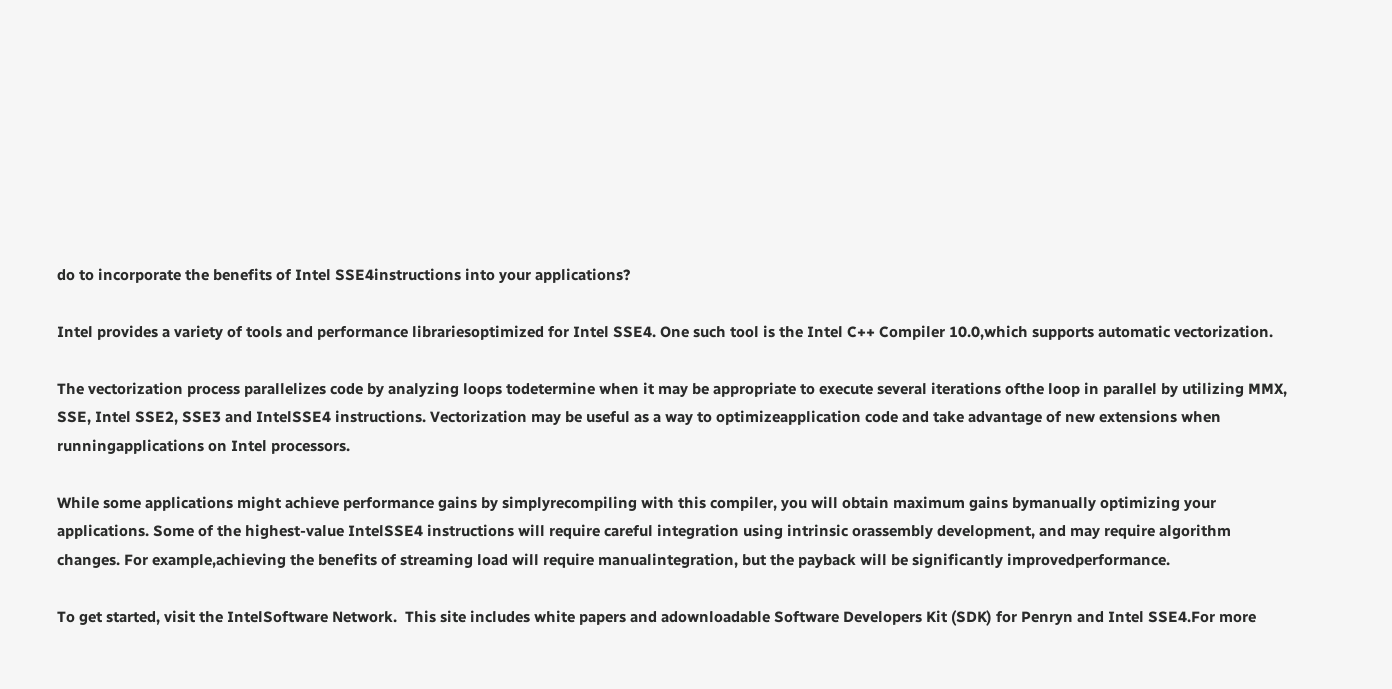do to incorporate the benefits of Intel SSE4instructions into your applications?

Intel provides a variety of tools and performance librariesoptimized for Intel SSE4. One such tool is the Intel C++ Compiler 10.0,which supports automatic vectorization.

The vectorization process parallelizes code by analyzing loops todetermine when it may be appropriate to execute several iterations ofthe loop in parallel by utilizing MMX, SSE, Intel SSE2, SSE3 and IntelSSE4 instructions. Vectorization may be useful as a way to optimizeapplication code and take advantage of new extensions when runningapplications on Intel processors.

While some applications might achieve performance gains by simplyrecompiling with this compiler, you will obtain maximum gains bymanually optimizing your applications. Some of the highest-value IntelSSE4 instructions will require careful integration using intrinsic orassembly development, and may require algorithm changes. For example,achieving the benefits of streaming load will require manualintegration, but the payback will be significantly improvedperformance.

To get started, visit the IntelSoftware Network.  This site includes white papers and adownloadable Software Developers Kit (SDK) for Penryn and Intel SSE4.For more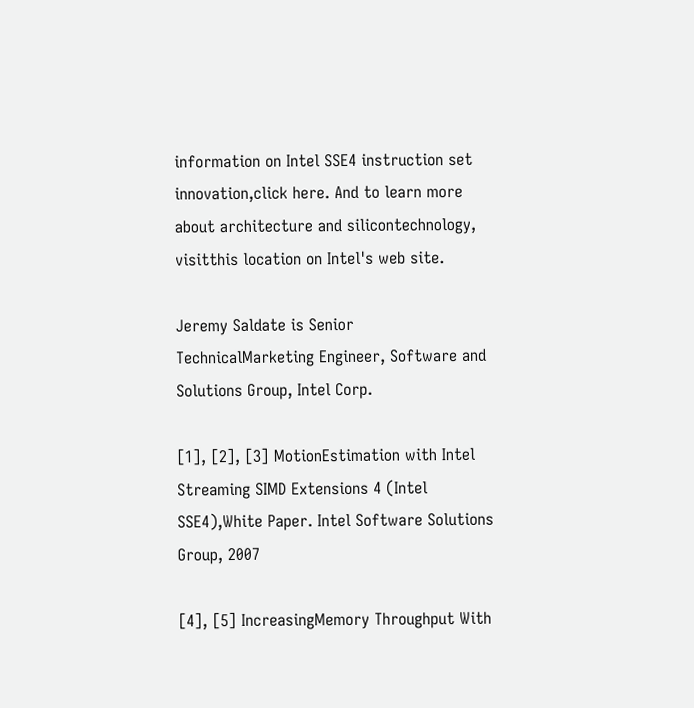information on Intel SSE4 instruction set innovation,click here. And to learn more about architecture and silicontechnology, visitthis location on Intel's web site.

Jeremy Saldate is Senior TechnicalMarketing Engineer, Software and Solutions Group, Intel Corp.

[1], [2], [3] MotionEstimation with Intel Streaming SIMD Extensions 4 (Intel SSE4),White Paper. Intel Software Solutions Group, 2007

[4], [5] IncreasingMemory Throughput With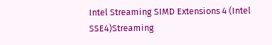Intel Streaming SIMD Extensions 4 (Intel SSE4)Streaming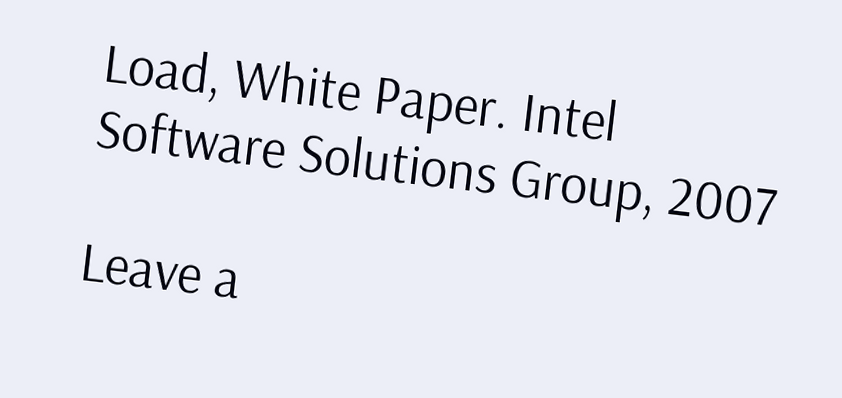Load, White Paper. Intel Software Solutions Group, 2007

Leave a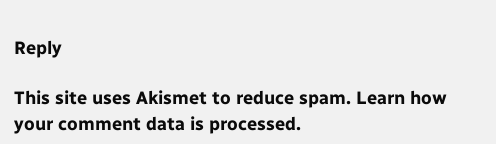Reply

This site uses Akismet to reduce spam. Learn how your comment data is processed.